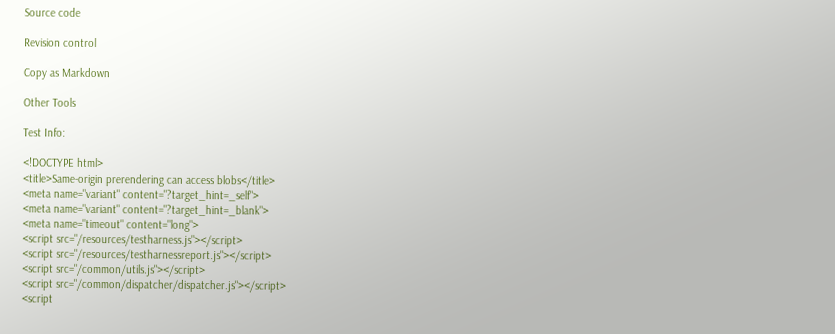Source code

Revision control

Copy as Markdown

Other Tools

Test Info:

<!DOCTYPE html>
<title>Same-origin prerendering can access blobs</title>
<meta name="variant" content="?target_hint=_self">
<meta name="variant" content="?target_hint=_blank">
<meta name="timeout" content="long">
<script src="/resources/testharness.js"></script>
<script src="/resources/testharnessreport.js"></script>
<script src="/common/utils.js"></script>
<script src="/common/dispatcher/dispatcher.js"></script>
<script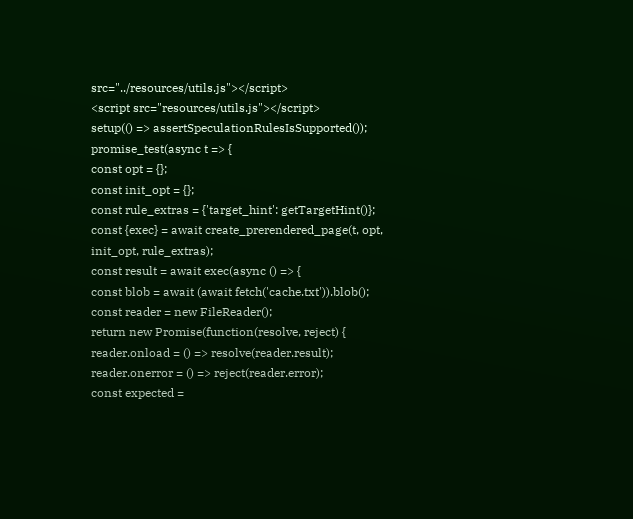src="../resources/utils.js"></script>
<script src="resources/utils.js"></script>
setup(() => assertSpeculationRulesIsSupported());
promise_test(async t => {
const opt = {};
const init_opt = {};
const rule_extras = {'target_hint': getTargetHint()};
const {exec} = await create_prerendered_page(t, opt, init_opt, rule_extras);
const result = await exec(async () => {
const blob = await (await fetch('cache.txt')).blob();
const reader = new FileReader();
return new Promise(function(resolve, reject) {
reader.onload = () => resolve(reader.result);
reader.onerror = () => reject(reader.error);
const expected =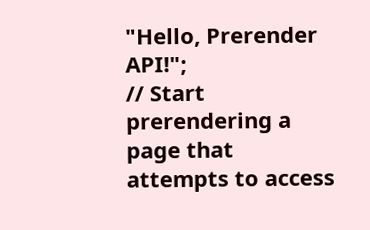"Hello, Prerender API!";
// Start prerendering a page that attempts to access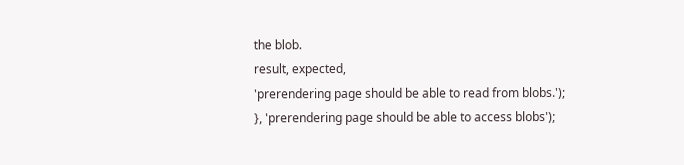the blob.
result, expected,
'prerendering page should be able to read from blobs.');
}, 'prerendering page should be able to access blobs');